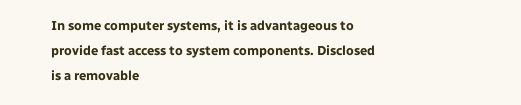In some computer systems, it is advantageous to provide fast access to system components. Disclosed is a removable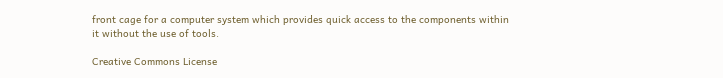front cage for a computer system which provides quick access to the components within it without the use of tools.

Creative Commons License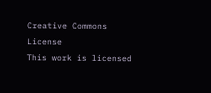Creative Commons License
This work is licensed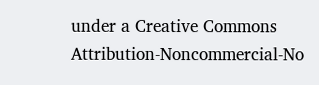under a Creative Commons Attribution-Noncommercial-No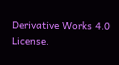Derivative Works 4.0 License.